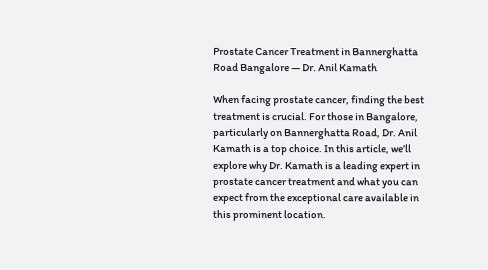Prostate Cancer Treatment in Bannerghatta Road Bangalore — Dr. Anil Kamath

When facing prostate cancer, finding the best treatment is crucial. For those in Bangalore, particularly on Bannerghatta Road, Dr. Anil Kamath is a top choice. In this article, we’ll explore why Dr. Kamath is a leading expert in prostate cancer treatment and what you can expect from the exceptional care available in this prominent location.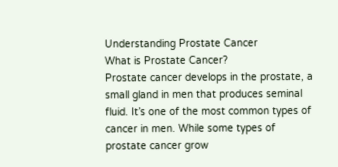Understanding Prostate Cancer
What is Prostate Cancer?
Prostate cancer develops in the prostate, a small gland in men that produces seminal fluid. It’s one of the most common types of cancer in men. While some types of prostate cancer grow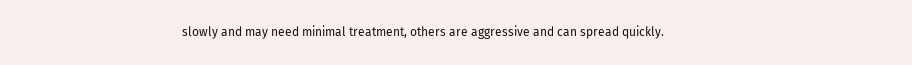slowly and may need minimal treatment, others are aggressive and can spread quickly.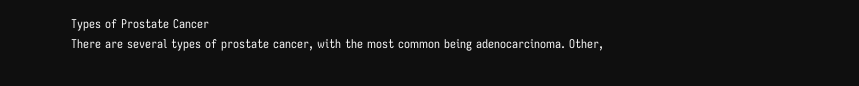Types of Prostate Cancer
There are several types of prostate cancer, with the most common being adenocarcinoma. Other,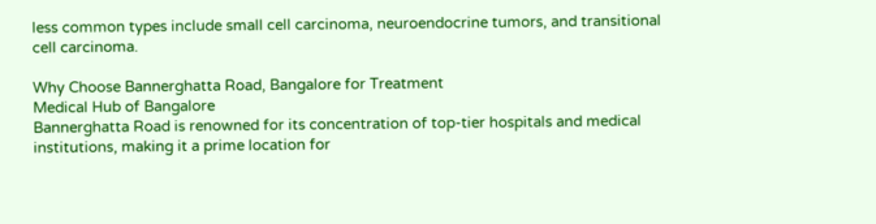less common types include small cell carcinoma, neuroendocrine tumors, and transitional cell carcinoma.

Why Choose Bannerghatta Road, Bangalore for Treatment
Medical Hub of Bangalore
Bannerghatta Road is renowned for its concentration of top-tier hospitals and medical institutions, making it a prime location for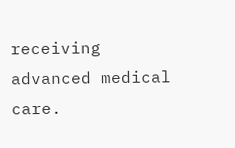receiving advanced medical care.